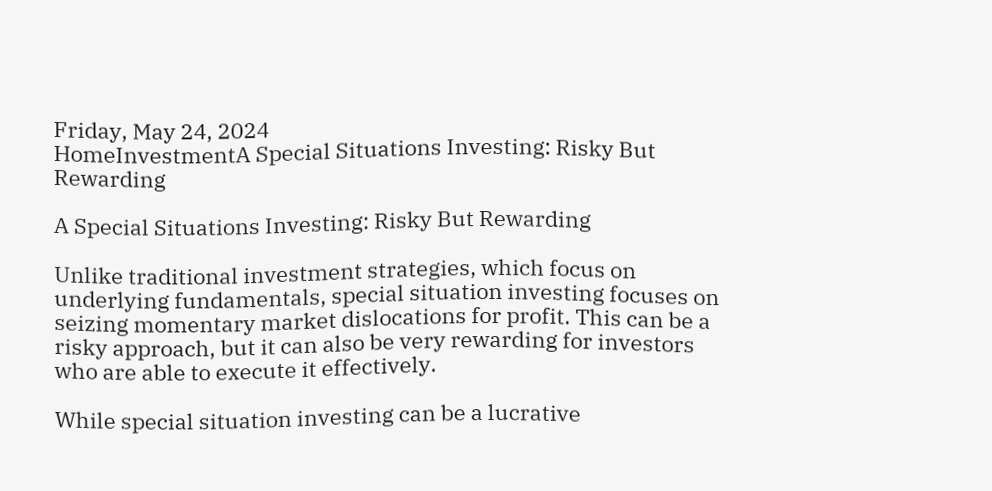Friday, May 24, 2024
HomeInvestmentA Special Situations Investing: Risky But Rewarding

A Special Situations Investing: Risky But Rewarding

Unlike traditional investment strategies, which focus on underlying fundamentals, special situation investing focuses on seizing momentary market dislocations for profit. This can be a risky approach, but it can also be very rewarding for investors who are able to execute it effectively.

While special situation investing can be a lucrative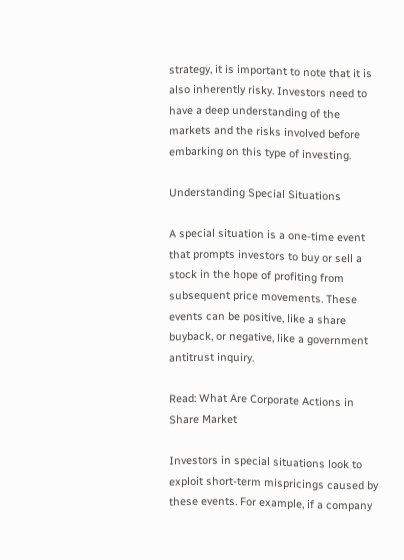strategy, it is important to note that it is also inherently risky. Investors need to have a deep understanding of the markets and the risks involved before embarking on this type of investing.

Understanding Special Situations

A special situation is a one-time event that prompts investors to buy or sell a stock in the hope of profiting from subsequent price movements. These events can be positive, like a share buyback, or negative, like a government antitrust inquiry.

Read: What Are Corporate Actions in Share Market

Investors in special situations look to exploit short-term mispricings caused by these events. For example, if a company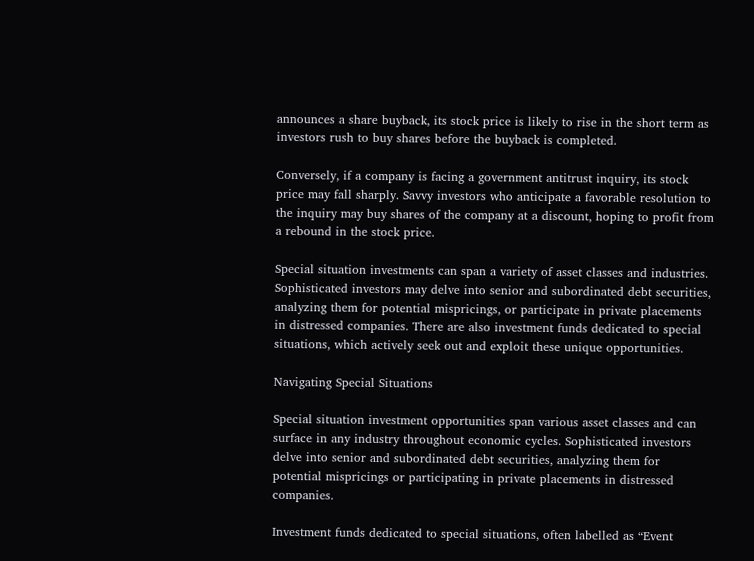announces a share buyback, its stock price is likely to rise in the short term as investors rush to buy shares before the buyback is completed.

Conversely, if a company is facing a government antitrust inquiry, its stock price may fall sharply. Savvy investors who anticipate a favorable resolution to the inquiry may buy shares of the company at a discount, hoping to profit from a rebound in the stock price.

Special situation investments can span a variety of asset classes and industries. Sophisticated investors may delve into senior and subordinated debt securities, analyzing them for potential mispricings, or participate in private placements in distressed companies. There are also investment funds dedicated to special situations, which actively seek out and exploit these unique opportunities.

Navigating Special Situations

Special situation investment opportunities span various asset classes and can surface in any industry throughout economic cycles. Sophisticated investors delve into senior and subordinated debt securities, analyzing them for potential mispricings or participating in private placements in distressed companies.

Investment funds dedicated to special situations, often labelled as “Event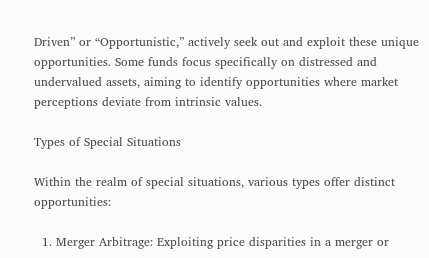Driven” or “Opportunistic,” actively seek out and exploit these unique opportunities. Some funds focus specifically on distressed and undervalued assets, aiming to identify opportunities where market perceptions deviate from intrinsic values.

Types of Special Situations

Within the realm of special situations, various types offer distinct opportunities:

  1. Merger Arbitrage: Exploiting price disparities in a merger or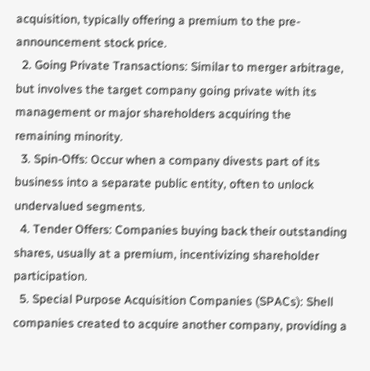acquisition, typically offering a premium to the pre-announcement stock price.
  2. Going Private Transactions: Similar to merger arbitrage, but involves the target company going private with its management or major shareholders acquiring the remaining minority.
  3. Spin-Offs: Occur when a company divests part of its business into a separate public entity, often to unlock undervalued segments.
  4. Tender Offers: Companies buying back their outstanding shares, usually at a premium, incentivizing shareholder participation.
  5. Special Purpose Acquisition Companies (SPACs): Shell companies created to acquire another company, providing a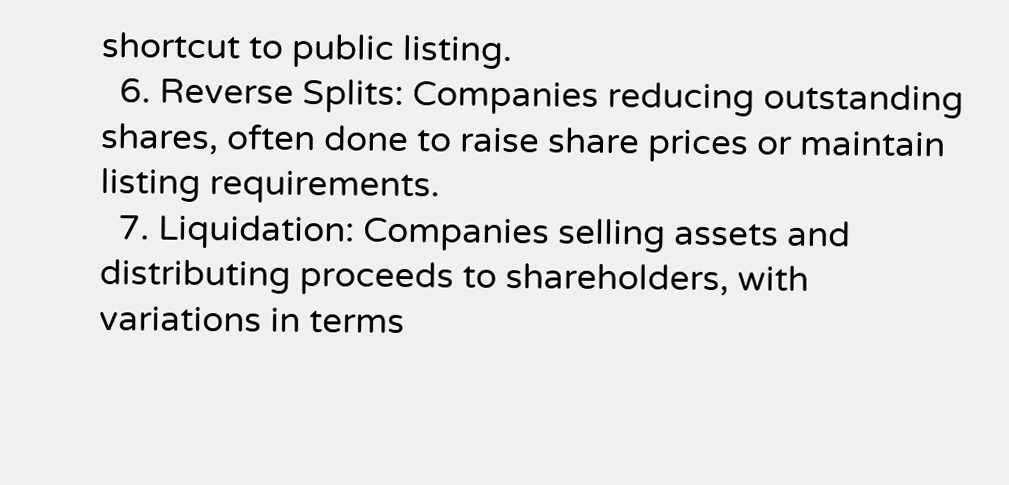shortcut to public listing.
  6. Reverse Splits: Companies reducing outstanding shares, often done to raise share prices or maintain listing requirements.
  7. Liquidation: Companies selling assets and distributing proceeds to shareholders, with variations in terms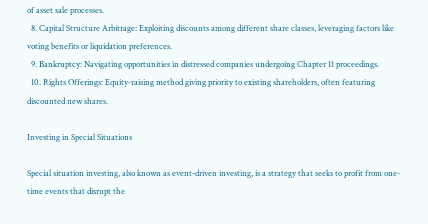of asset sale processes.
  8. Capital Structure Arbitrage: Exploiting discounts among different share classes, leveraging factors like voting benefits or liquidation preferences.
  9. Bankruptcy: Navigating opportunities in distressed companies undergoing Chapter 11 proceedings.
  10. Rights Offerings: Equity-raising method giving priority to existing shareholders, often featuring discounted new shares.

Investing in Special Situations

Special situation investing, also known as event-driven investing, is a strategy that seeks to profit from one-time events that disrupt the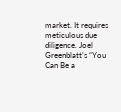market. It requires meticulous due diligence. Joel Greenblatt’s “You Can Be a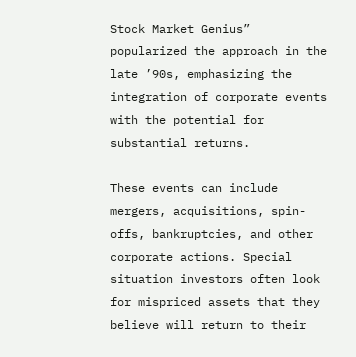Stock Market Genius” popularized the approach in the late ’90s, emphasizing the integration of corporate events with the potential for substantial returns.

These events can include mergers, acquisitions, spin-offs, bankruptcies, and other corporate actions. Special situation investors often look for mispriced assets that they believe will return to their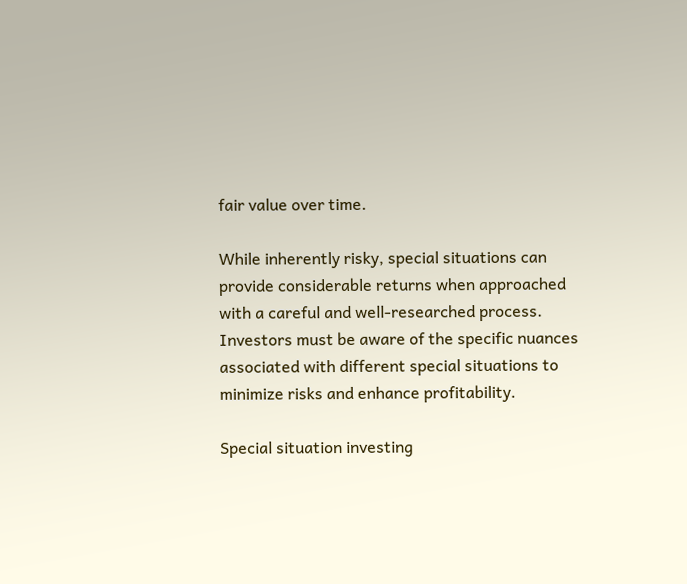fair value over time.

While inherently risky, special situations can provide considerable returns when approached with a careful and well-researched process. Investors must be aware of the specific nuances associated with different special situations to minimize risks and enhance profitability.

Special situation investing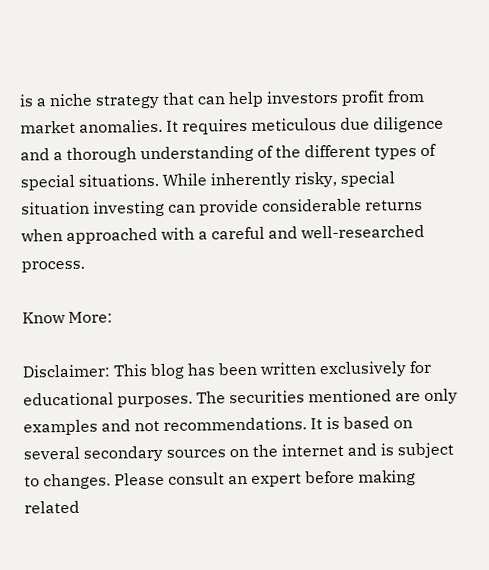is a niche strategy that can help investors profit from market anomalies. It requires meticulous due diligence and a thorough understanding of the different types of special situations. While inherently risky, special situation investing can provide considerable returns when approached with a careful and well-researched process.

Know More:

Disclaimer: This blog has been written exclusively for educational purposes. The securities mentioned are only examples and not recommendations. It is based on several secondary sources on the internet and is subject to changes. Please consult an expert before making related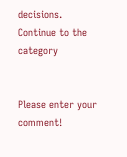decisions.
Continue to the category


Please enter your comment!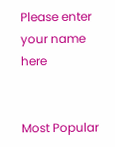Please enter your name here


Most Popular